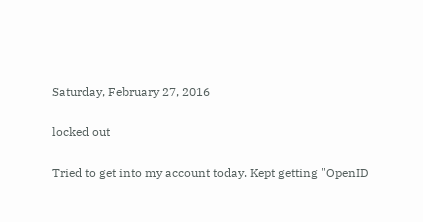Saturday, February 27, 2016

locked out

Tried to get into my account today. Kept getting "OpenID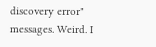discovery error" messages. Weird. I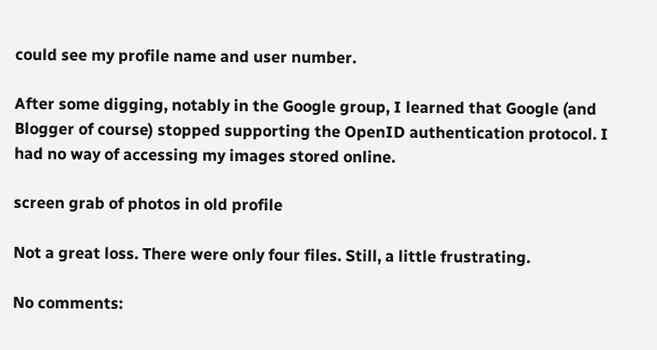could see my profile name and user number.

After some digging, notably in the Google group, I learned that Google (and Blogger of course) stopped supporting the OpenID authentication protocol. I had no way of accessing my images stored online.

screen grab of photos in old profile

Not a great loss. There were only four files. Still, a little frustrating.

No comments: